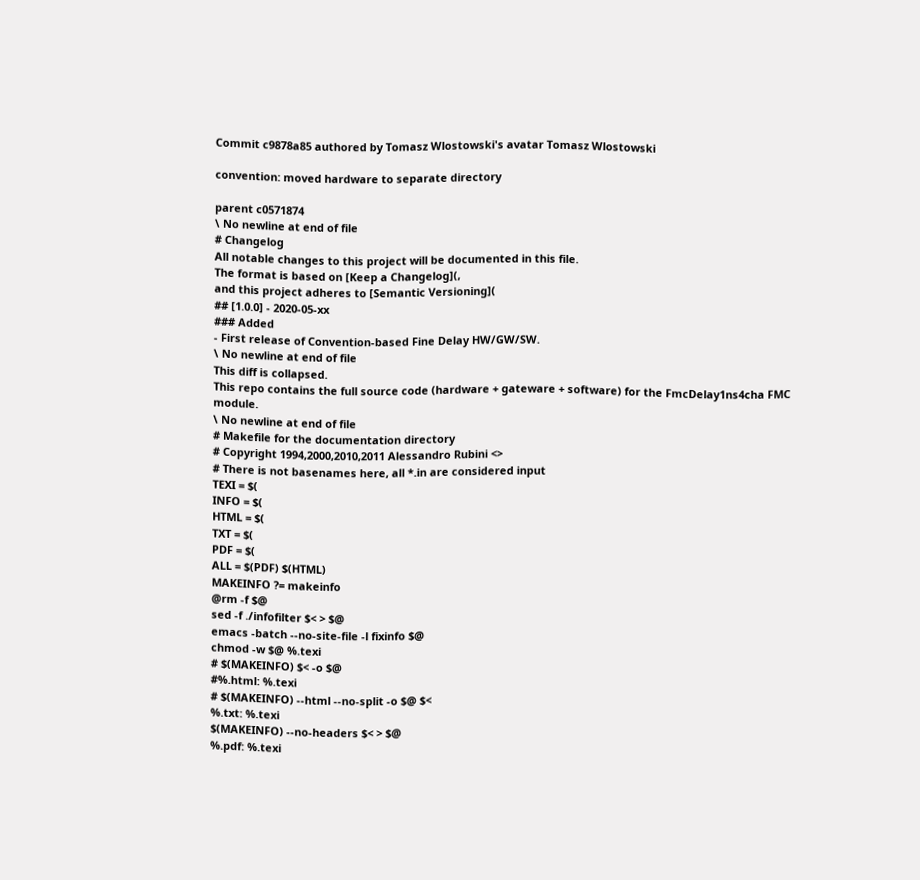Commit c9878a85 authored by Tomasz Wlostowski's avatar Tomasz Wlostowski

convention: moved hardware to separate directory

parent c0571874
\ No newline at end of file
# Changelog
All notable changes to this project will be documented in this file.
The format is based on [Keep a Changelog](,
and this project adheres to [Semantic Versioning](
## [1.0.0] - 2020-05-xx
### Added
- First release of Convention-based Fine Delay HW/GW/SW.
\ No newline at end of file
This diff is collapsed.
This repo contains the full source code (hardware + gateware + software) for the FmcDelay1ns4cha FMC module.
\ No newline at end of file
# Makefile for the documentation directory
# Copyright 1994,2000,2010,2011 Alessandro Rubini <>
# There is not basenames here, all *.in are considered input
TEXI = $(
INFO = $(
HTML = $(
TXT = $(
PDF = $(
ALL = $(PDF) $(HTML)
MAKEINFO ?= makeinfo
@rm -f $@
sed -f ./infofilter $< > $@
emacs -batch --no-site-file -l fixinfo $@
chmod -w $@ %.texi
# $(MAKEINFO) $< -o $@
#%.html: %.texi
# $(MAKEINFO) --html --no-split -o $@ $<
%.txt: %.texi
$(MAKEINFO) --no-headers $< > $@
%.pdf: %.texi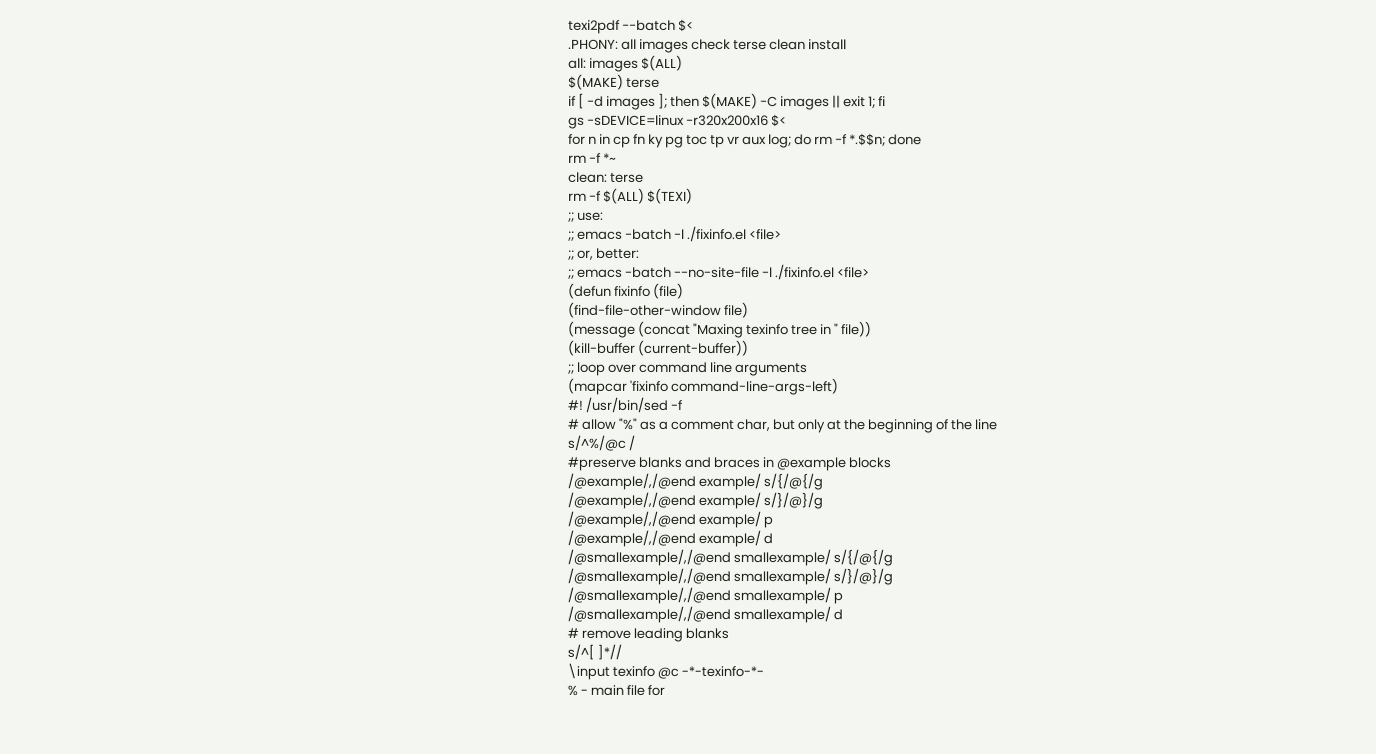texi2pdf --batch $<
.PHONY: all images check terse clean install
all: images $(ALL)
$(MAKE) terse
if [ -d images ]; then $(MAKE) -C images || exit 1; fi
gs -sDEVICE=linux -r320x200x16 $<
for n in cp fn ky pg toc tp vr aux log; do rm -f *.$$n; done
rm -f *~
clean: terse
rm -f $(ALL) $(TEXI)
;; use:
;; emacs -batch -l ./fixinfo.el <file>
;; or, better:
;; emacs -batch --no-site-file -l ./fixinfo.el <file>
(defun fixinfo (file)
(find-file-other-window file)
(message (concat "Maxing texinfo tree in " file))
(kill-buffer (current-buffer))
;; loop over command line arguments
(mapcar 'fixinfo command-line-args-left)
#! /usr/bin/sed -f
# allow "%" as a comment char, but only at the beginning of the line
s/^%/@c /
#preserve blanks and braces in @example blocks
/@example/,/@end example/ s/{/@{/g
/@example/,/@end example/ s/}/@}/g
/@example/,/@end example/ p
/@example/,/@end example/ d
/@smallexample/,/@end smallexample/ s/{/@{/g
/@smallexample/,/@end smallexample/ s/}/@}/g
/@smallexample/,/@end smallexample/ p
/@smallexample/,/@end smallexample/ d
# remove leading blanks
s/^[ ]*//
\input texinfo @c -*-texinfo-*-
% - main file for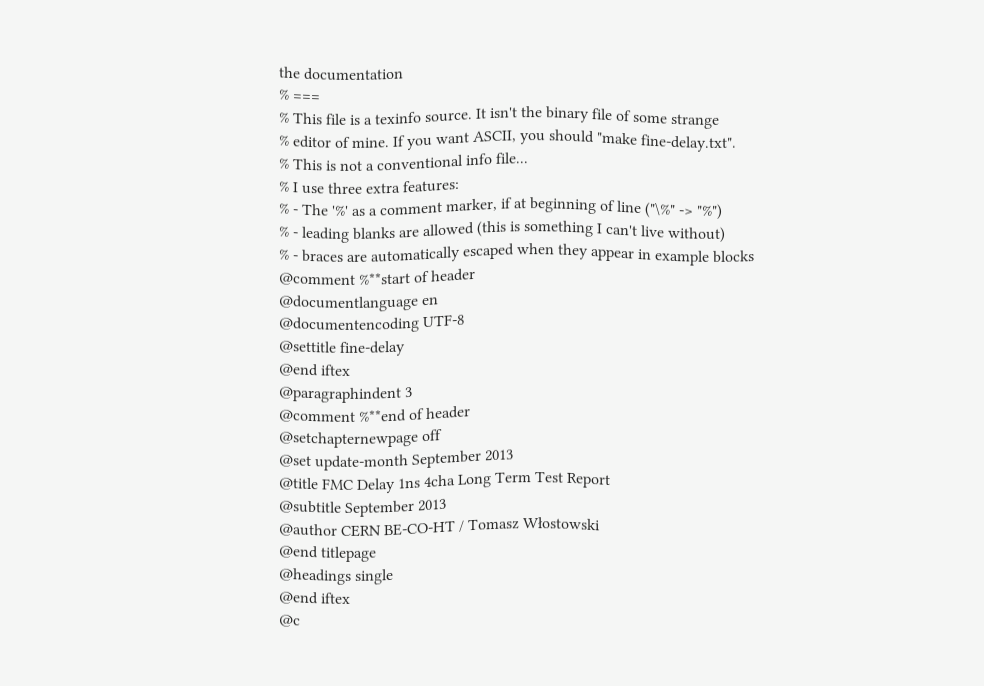the documentation
% ===
% This file is a texinfo source. It isn't the binary file of some strange
% editor of mine. If you want ASCII, you should "make fine-delay.txt".
% This is not a conventional info file...
% I use three extra features:
% - The '%' as a comment marker, if at beginning of line ("\%" -> "%")
% - leading blanks are allowed (this is something I can't live without)
% - braces are automatically escaped when they appear in example blocks
@comment %**start of header
@documentlanguage en
@documentencoding UTF-8
@settitle fine-delay
@end iftex
@paragraphindent 3
@comment %**end of header
@setchapternewpage off
@set update-month September 2013
@title FMC Delay 1ns 4cha Long Term Test Report
@subtitle September 2013
@author CERN BE-CO-HT / Tomasz Włostowski
@end titlepage
@headings single
@end iftex
@c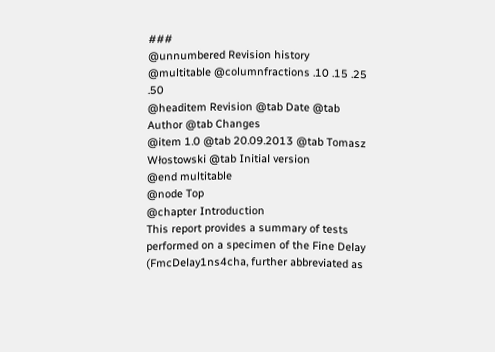###
@unnumbered Revision history
@multitable @columnfractions .10 .15 .25 .50
@headitem Revision @tab Date @tab Author @tab Changes
@item 1.0 @tab 20.09.2013 @tab Tomasz Włostowski @tab Initial version
@end multitable
@node Top
@chapter Introduction
This report provides a summary of tests performed on a specimen of the Fine Delay (FmcDelay1ns4cha, further abbreviated as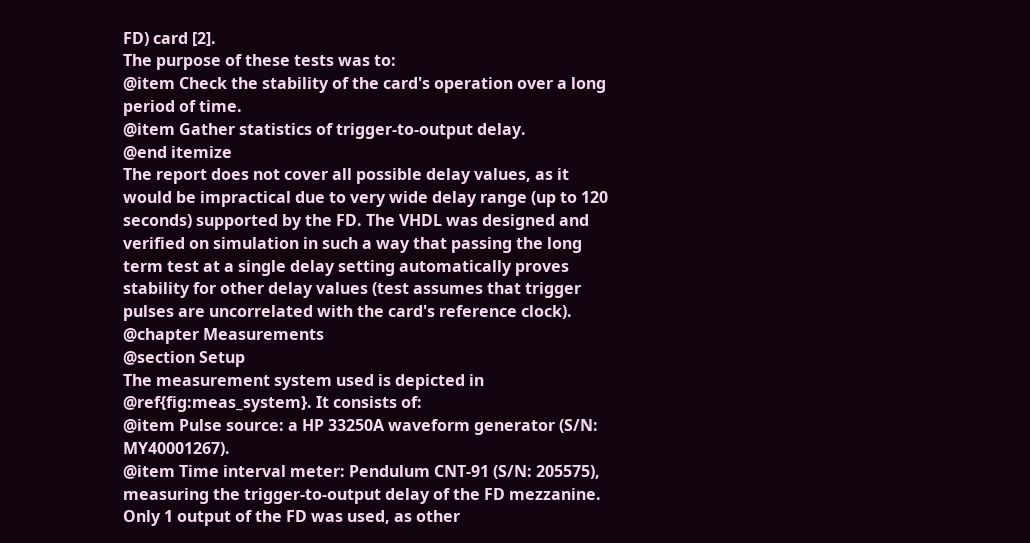FD) card [2].
The purpose of these tests was to:
@item Check the stability of the card's operation over a long period of time.
@item Gather statistics of trigger-to-output delay.
@end itemize
The report does not cover all possible delay values, as it would be impractical due to very wide delay range (up to 120 seconds) supported by the FD. The VHDL was designed and verified on simulation in such a way that passing the long term test at a single delay setting automatically proves stability for other delay values (test assumes that trigger pulses are uncorrelated with the card's reference clock).
@chapter Measurements
@section Setup
The measurement system used is depicted in @ref{fig:meas_system}. It consists of:
@item Pulse source: a HP 33250A waveform generator (S/N: MY40001267).
@item Time interval meter: Pendulum CNT-91 (S/N: 205575), measuring the trigger-to-output delay of the FD mezzanine. Only 1 output of the FD was used, as other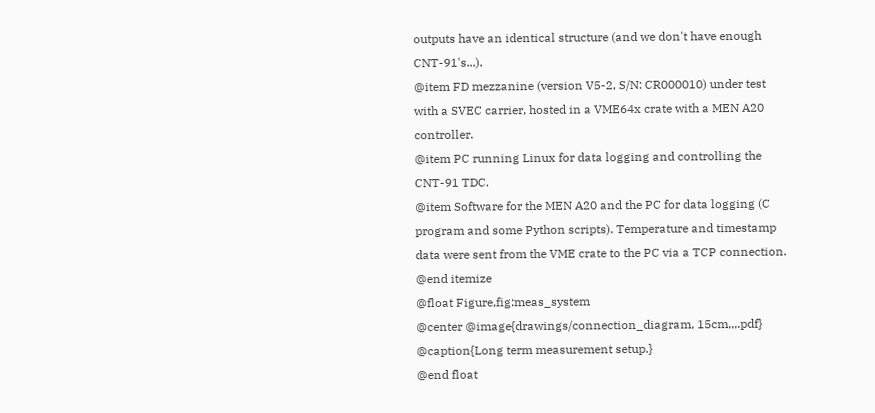outputs have an identical structure (and we don't have enough CNT-91's...).
@item FD mezzanine (version V5-2, S/N: CR000010) under test with a SVEC carrier, hosted in a VME64x crate with a MEN A20 controller.
@item PC running Linux for data logging and controlling the CNT-91 TDC.
@item Software for the MEN A20 and the PC for data logging (C program and some Python scripts). Temperature and timestamp data were sent from the VME crate to the PC via a TCP connection.
@end itemize
@float Figure,fig:meas_system
@center @image{drawings/connection_diagram, 15cm,,,.pdf}
@caption{Long term measurement setup.}
@end float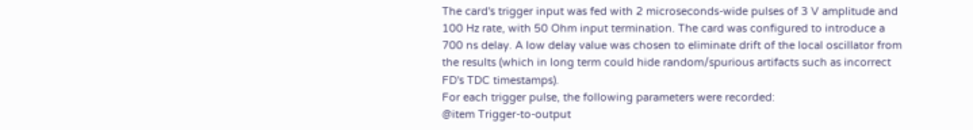The card's trigger input was fed with 2 microseconds-wide pulses of 3 V amplitude and 100 Hz rate, with 50 Ohm input termination. The card was configured to introduce a 700 ns delay. A low delay value was chosen to eliminate drift of the local oscillator from the results (which in long term could hide random/spurious artifacts such as incorrect FD's TDC timestamps).
For each trigger pulse, the following parameters were recorded:
@item Trigger-to-output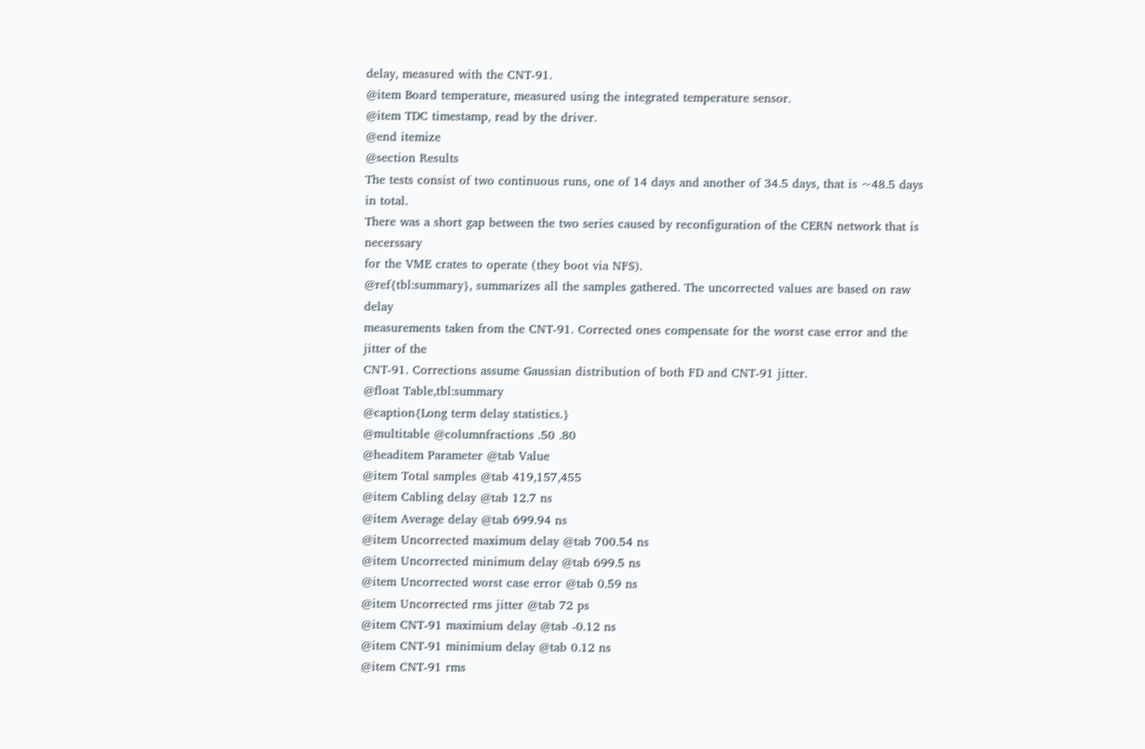delay, measured with the CNT-91.
@item Board temperature, measured using the integrated temperature sensor.
@item TDC timestamp, read by the driver.
@end itemize
@section Results
The tests consist of two continuous runs, one of 14 days and another of 34.5 days, that is ~48.5 days in total.
There was a short gap between the two series caused by reconfiguration of the CERN network that is necerssary
for the VME crates to operate (they boot via NFS).
@ref{tbl:summary}, summarizes all the samples gathered. The uncorrected values are based on raw delay
measurements taken from the CNT-91. Corrected ones compensate for the worst case error and the jitter of the
CNT-91. Corrections assume Gaussian distribution of both FD and CNT-91 jitter.
@float Table,tbl:summary
@caption{Long term delay statistics.}
@multitable @columnfractions .50 .80
@headitem Parameter @tab Value
@item Total samples @tab 419,157,455
@item Cabling delay @tab 12.7 ns
@item Average delay @tab 699.94 ns
@item Uncorrected maximum delay @tab 700.54 ns
@item Uncorrected minimum delay @tab 699.5 ns
@item Uncorrected worst case error @tab 0.59 ns
@item Uncorrected rms jitter @tab 72 ps
@item CNT-91 maximium delay @tab -0.12 ns
@item CNT-91 minimium delay @tab 0.12 ns
@item CNT-91 rms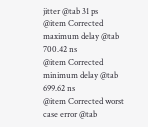jitter @tab 31 ps
@item Corrected maximum delay @tab 700.42 ns
@item Corrected minimum delay @tab 699.62 ns
@item Corrected worst case error @tab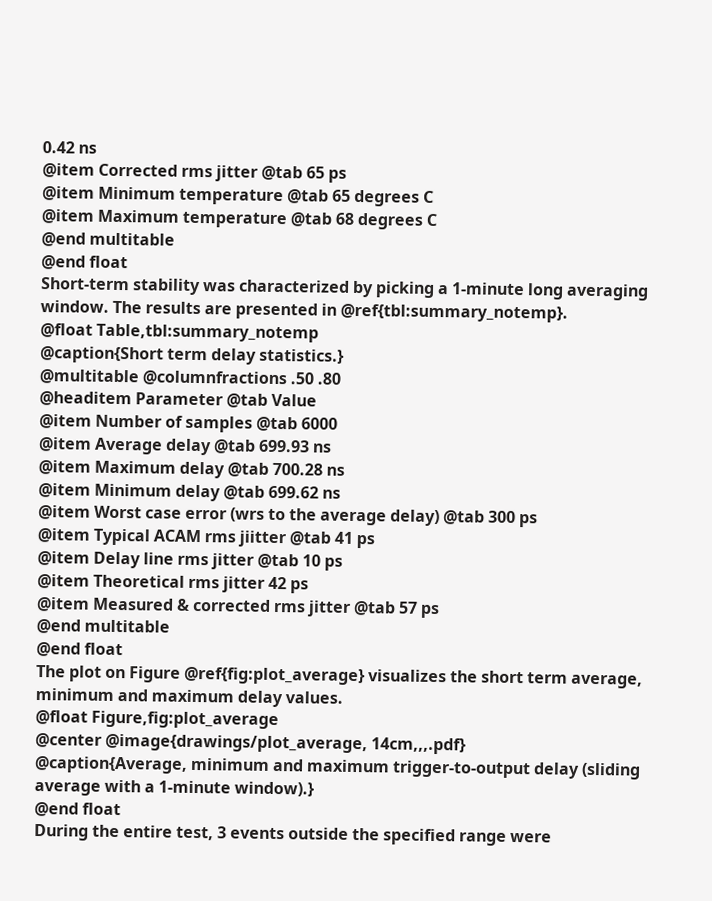0.42 ns
@item Corrected rms jitter @tab 65 ps
@item Minimum temperature @tab 65 degrees C
@item Maximum temperature @tab 68 degrees C
@end multitable
@end float
Short-term stability was characterized by picking a 1-minute long averaging window. The results are presented in @ref{tbl:summary_notemp}.
@float Table,tbl:summary_notemp
@caption{Short term delay statistics.}
@multitable @columnfractions .50 .80
@headitem Parameter @tab Value
@item Number of samples @tab 6000
@item Average delay @tab 699.93 ns
@item Maximum delay @tab 700.28 ns
@item Minimum delay @tab 699.62 ns
@item Worst case error (wrs to the average delay) @tab 300 ps
@item Typical ACAM rms jiitter @tab 41 ps
@item Delay line rms jitter @tab 10 ps
@item Theoretical rms jitter 42 ps
@item Measured & corrected rms jitter @tab 57 ps
@end multitable
@end float
The plot on Figure @ref{fig:plot_average} visualizes the short term average, minimum and maximum delay values.
@float Figure,fig:plot_average
@center @image{drawings/plot_average, 14cm,,,.pdf}
@caption{Average, minimum and maximum trigger-to-output delay (sliding average with a 1-minute window).}
@end float
During the entire test, 3 events outside the specified range were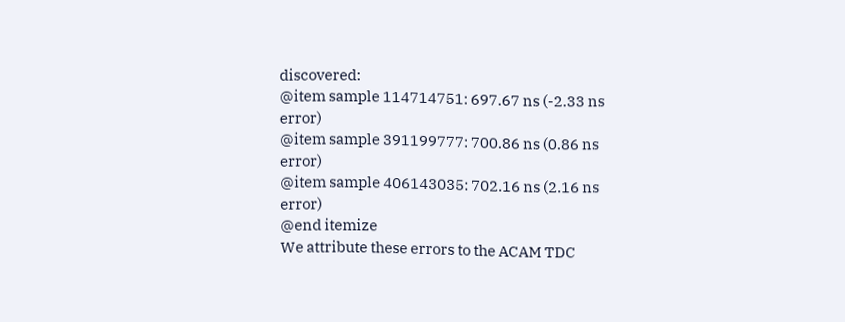discovered:
@item sample 114714751: 697.67 ns (-2.33 ns error)
@item sample 391199777: 700.86 ns (0.86 ns error)
@item sample 406143035: 702.16 ns (2.16 ns error)
@end itemize
We attribute these errors to the ACAM TDC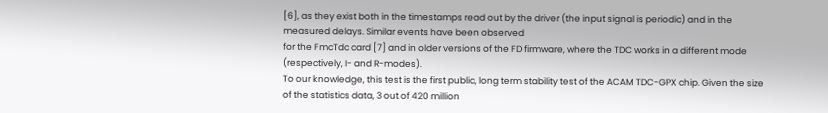[6], as they exist both in the timestamps read out by the driver (the input signal is periodic) and in the measured delays. Similar events have been observed
for the FmcTdc card [7] and in older versions of the FD firmware, where the TDC works in a different mode (respectively, I- and R-modes).
To our knowledge, this test is the first public, long term stability test of the ACAM TDC-GPX chip. Given the size of the statistics data, 3 out of 420 million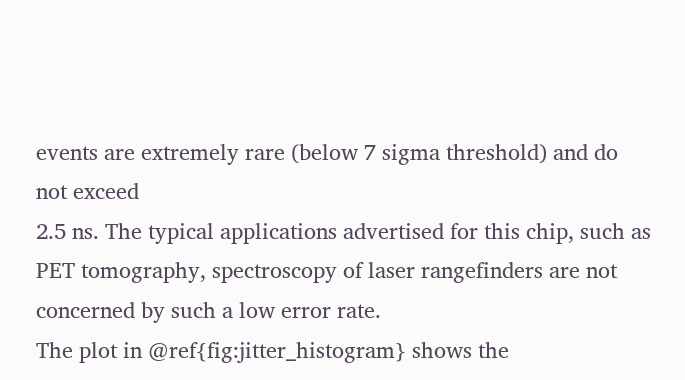events are extremely rare (below 7 sigma threshold) and do not exceed
2.5 ns. The typical applications advertised for this chip, such as PET tomography, spectroscopy of laser rangefinders are not concerned by such a low error rate.
The plot in @ref{fig:jitter_histogram} shows the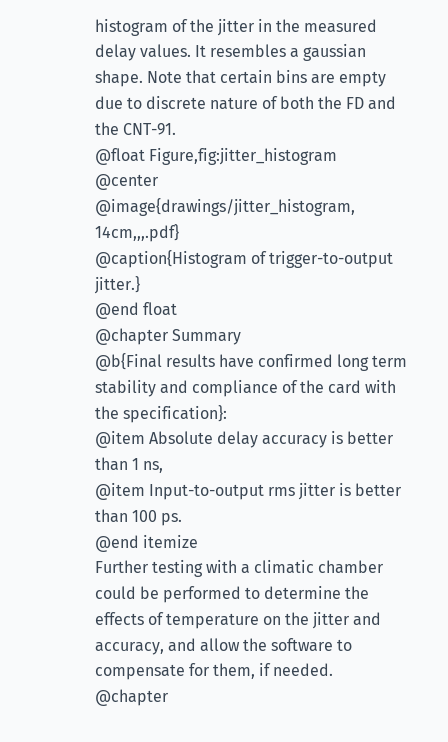histogram of the jitter in the measured delay values. It resembles a gaussian shape. Note that certain bins are empty due to discrete nature of both the FD and the CNT-91.
@float Figure,fig:jitter_histogram
@center @image{drawings/jitter_histogram, 14cm,,,.pdf}
@caption{Histogram of trigger-to-output jitter.}
@end float
@chapter Summary
@b{Final results have confirmed long term stability and compliance of the card with the specification}:
@item Absolute delay accuracy is better than 1 ns,
@item Input-to-output rms jitter is better than 100 ps.
@end itemize
Further testing with a climatic chamber could be performed to determine the effects of temperature on the jitter and accuracy, and allow the software to compensate for them, if needed.
@chapter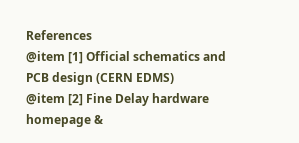References
@item [1] Official schematics and PCB design (CERN EDMS)
@item [2] Fine Delay hardware homepage &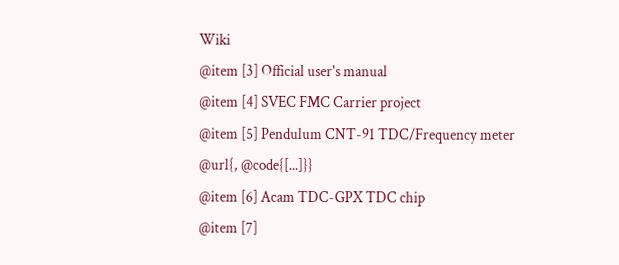Wiki
@item [3] Official user's manual
@item [4] SVEC FMC Carrier project
@item [5] Pendulum CNT-91 TDC/Frequency meter
@url{, @code{[...]}}
@item [6] Acam TDC-GPX TDC chip
@item [7]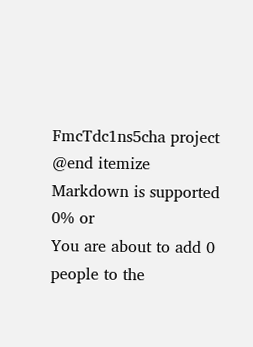FmcTdc1ns5cha project
@end itemize
Markdown is supported
0% or
You are about to add 0 people to the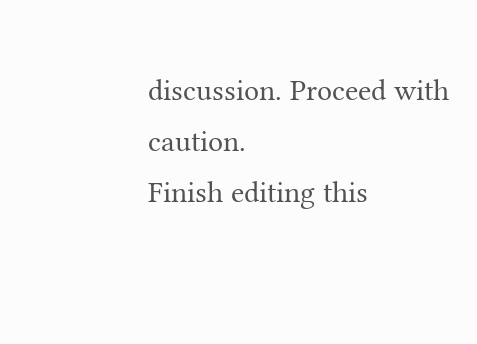discussion. Proceed with caution.
Finish editing this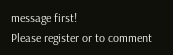message first!
Please register or to comment